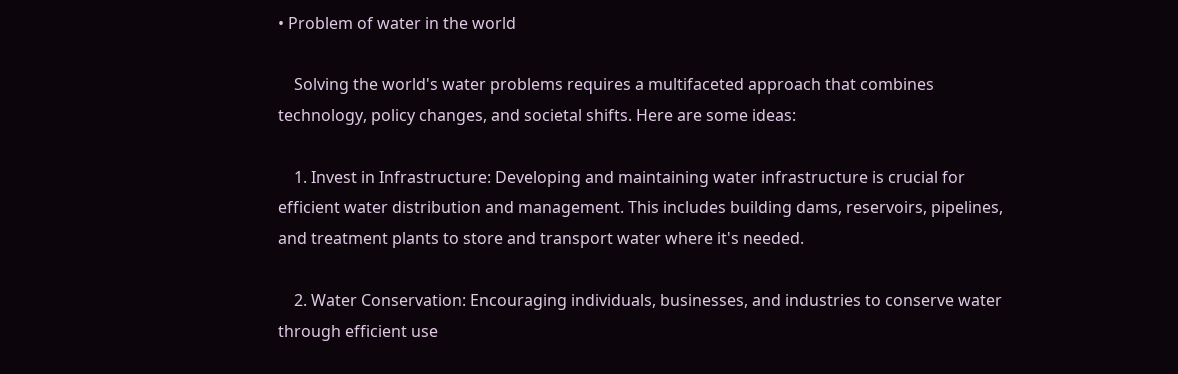• Problem of water in the world

    Solving the world's water problems requires a multifaceted approach that combines technology, policy changes, and societal shifts. Here are some ideas:

    1. Invest in Infrastructure: Developing and maintaining water infrastructure is crucial for efficient water distribution and management. This includes building dams, reservoirs, pipelines, and treatment plants to store and transport water where it's needed.

    2. Water Conservation: Encouraging individuals, businesses, and industries to conserve water through efficient use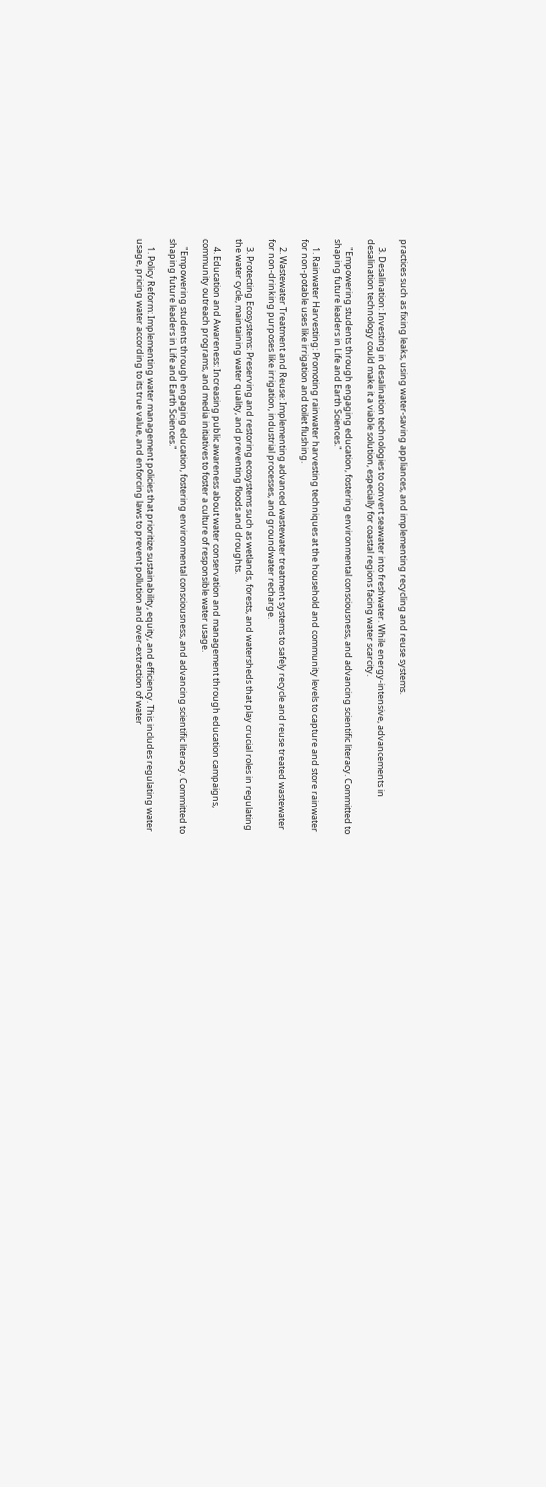practices such as fixing leaks, using water-saving appliances, and implementing recycling and reuse systems.

    3. Desalination: Investing in desalination technologies to convert seawater into freshwater. While energy-intensive, advancements in desalination technology could make it a viable solution, especially for coastal regions facing water scarcity.

    "Empowering students through engaging education, fostering environmental consciousness, and advancing scientific literacy. Committed to shaping future leaders in Life and Earth Sciences."

    1. Rainwater Harvesting: Promoting rainwater harvesting techniques at the household and community levels to capture and store rainwater for non-potable uses like irrigation and toilet flushing.

    2. Wastewater Treatment and Reuse: Implementing advanced wastewater treatment systems to safely recycle and reuse treated wastewater for non-drinking purposes like irrigation, industrial processes, and groundwater recharge.

    3. Protecting Ecosystems: Preserving and restoring ecosystems such as wetlands, forests, and watersheds that play crucial roles in regulating the water cycle, maintaining water quality, and preventing floods and droughts.

    4. Education and Awareness: Increasing public awareness about water conservation and management through education campaigns, community outreach programs, and media initiatives to foster a culture of responsible water usage.

    "Empowering students through engaging education, fostering environmental consciousness, and advancing scientific literacy. Committed to shaping future leaders in Life and Earth Sciences."

    1. Policy Reform: Implementing water management policies that prioritize sustainability, equity, and efficiency. This includes regulating water usage, pricing water according to its true value, and enforcing laws to prevent pollution and over-extraction of water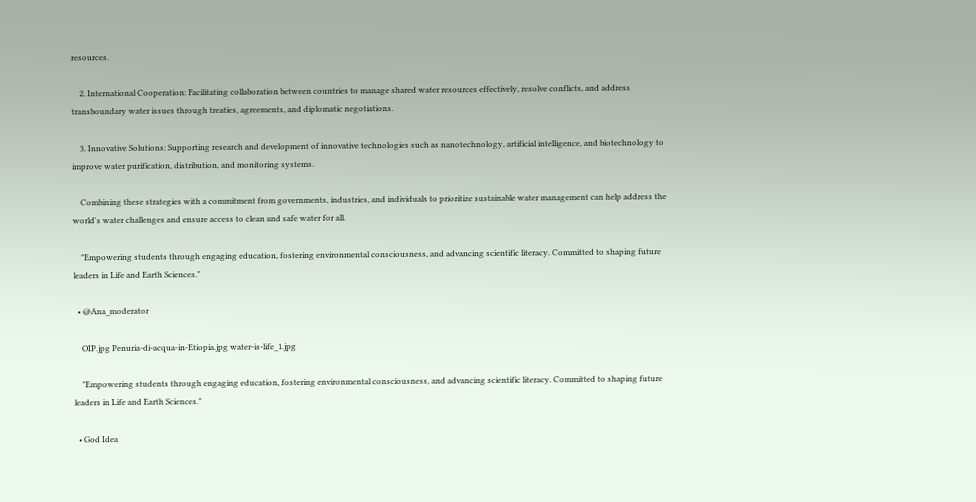resources.

    2. International Cooperation: Facilitating collaboration between countries to manage shared water resources effectively, resolve conflicts, and address transboundary water issues through treaties, agreements, and diplomatic negotiations.

    3. Innovative Solutions: Supporting research and development of innovative technologies such as nanotechnology, artificial intelligence, and biotechnology to improve water purification, distribution, and monitoring systems.

    Combining these strategies with a commitment from governments, industries, and individuals to prioritize sustainable water management can help address the world's water challenges and ensure access to clean and safe water for all.

    "Empowering students through engaging education, fostering environmental consciousness, and advancing scientific literacy. Committed to shaping future leaders in Life and Earth Sciences."

  • @Ana_moderator

    OIP.jpg Penuria-di-acqua-in-Etiopia.jpg water-is-life_1.jpg

    "Empowering students through engaging education, fostering environmental consciousness, and advancing scientific literacy. Committed to shaping future leaders in Life and Earth Sciences."

  • God Idea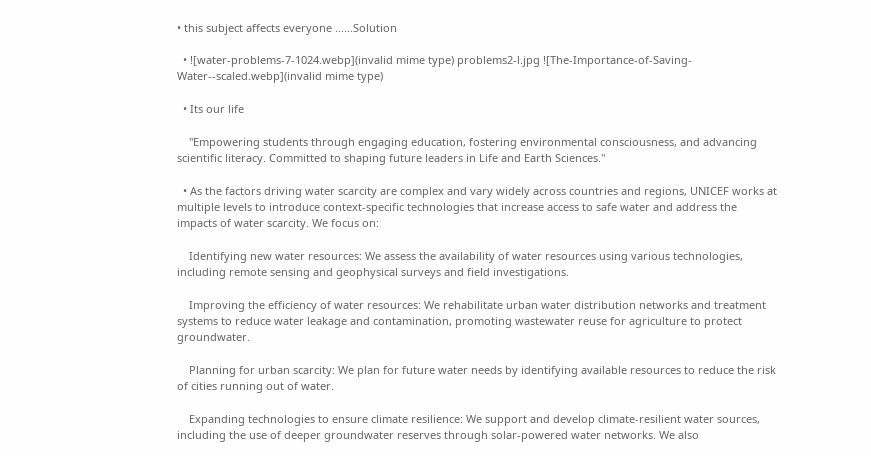• this subject affects everyone ......Solution

  • ![water-problems-7-1024.webp](invalid mime type) problems2-l.jpg ![The-Importance-of-Saving-Water--scaled.webp](invalid mime type)

  • Its our life

    "Empowering students through engaging education, fostering environmental consciousness, and advancing scientific literacy. Committed to shaping future leaders in Life and Earth Sciences."

  • As the factors driving water scarcity are complex and vary widely across countries and regions, UNICEF works at multiple levels to introduce context-specific technologies that increase access to safe water and address the impacts of water scarcity. We focus on:

    Identifying new water resources: We assess the availability of water resources using various technologies, including remote sensing and geophysical surveys and field investigations.

    Improving the efficiency of water resources: We rehabilitate urban water distribution networks and treatment systems to reduce water leakage and contamination, promoting wastewater reuse for agriculture to protect groundwater.

    Planning for urban scarcity: We plan for future water needs by identifying available resources to reduce the risk of cities running out of water.

    Expanding technologies to ensure climate resilience: We support and develop climate-resilient water sources, including the use of deeper groundwater reserves through solar-powered water networks. We also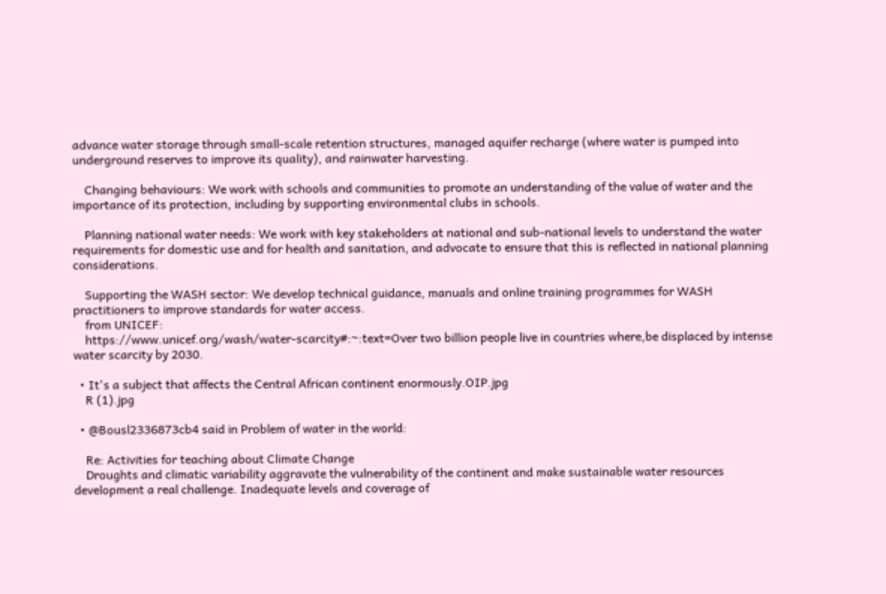advance water storage through small-scale retention structures, managed aquifer recharge (where water is pumped into underground reserves to improve its quality), and rainwater harvesting.

    Changing behaviours: We work with schools and communities to promote an understanding of the value of water and the importance of its protection, including by supporting environmental clubs in schools.

    Planning national water needs: We work with key stakeholders at national and sub-national levels to understand the water requirements for domestic use and for health and sanitation, and advocate to ensure that this is reflected in national planning considerations.

    Supporting the WASH sector: We develop technical guidance, manuals and online training programmes for WASH practitioners to improve standards for water access.
    from UNICEF:
    https://www.unicef.org/wash/water-scarcity#:~:text=Over two billion people live in countries where,be displaced by intense water scarcity by 2030.

  • It's a subject that affects the Central African continent enormously.OIP.jpg
    R (1).jpg

  • @Bousl2336873cb4 said in Problem of water in the world:

    Re: Activities for teaching about Climate Change
    Droughts and climatic variability aggravate the vulnerability of the continent and make sustainable water resources development a real challenge. Inadequate levels and coverage of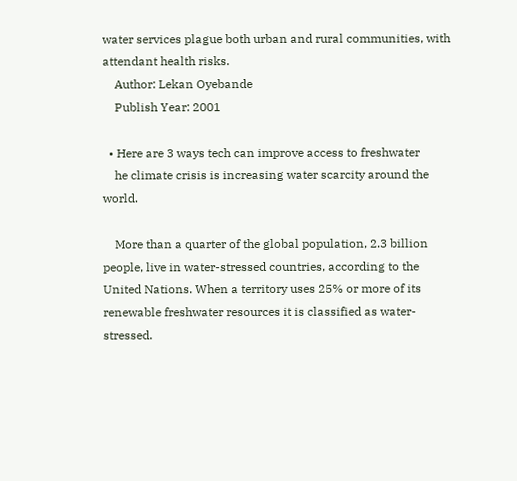water services plague both urban and rural communities, with attendant health risks.
    Author: Lekan Oyebande
    Publish Year: 2001

  • Here are 3 ways tech can improve access to freshwater
    he climate crisis is increasing water scarcity around the world.

    More than a quarter of the global population, 2.3 billion people, live in water-stressed countries, according to the United Nations. When a territory uses 25% or more of its renewable freshwater resources it is classified as water-stressed.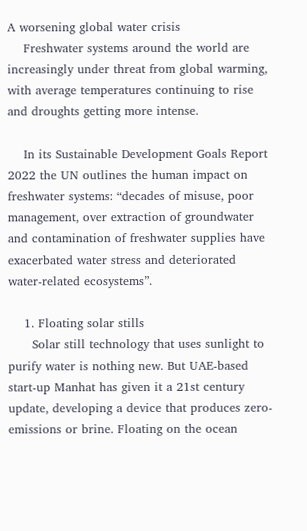A worsening global water crisis
    Freshwater systems around the world are increasingly under threat from global warming, with average temperatures continuing to rise and droughts getting more intense.

    In its Sustainable Development Goals Report 2022 the UN outlines the human impact on freshwater systems: “decades of misuse, poor management, over extraction of groundwater and contamination of freshwater supplies have exacerbated water stress and deteriorated water-related ecosystems”.

    1. Floating solar stills
      Solar still technology that uses sunlight to purify water is nothing new. But UAE-based start-up Manhat has given it a 21st century update, developing a device that produces zero-emissions or brine. Floating on the ocean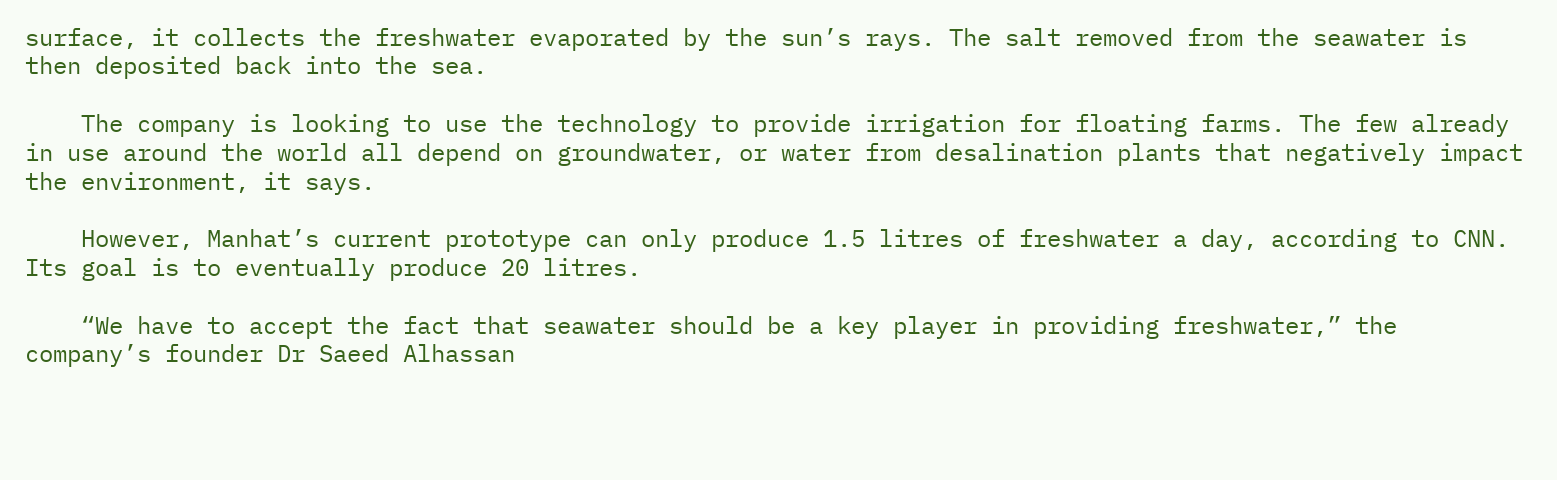surface, it collects the freshwater evaporated by the sun’s rays. The salt removed from the seawater is then deposited back into the sea.

    The company is looking to use the technology to provide irrigation for floating farms. The few already in use around the world all depend on groundwater, or water from desalination plants that negatively impact the environment, it says.

    However, Manhat’s current prototype can only produce 1.5 litres of freshwater a day, according to CNN. Its goal is to eventually produce 20 litres.

    “We have to accept the fact that seawater should be a key player in providing freshwater,” the company’s founder Dr Saeed Alhassan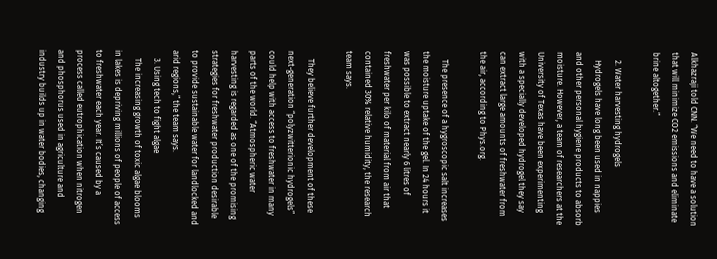Alkhazraji told CNN. “We need to have a solution that will minimize CO2 emissions and eliminate brine altogether.”

    2. Water harvesting hydrogels
    Hydrogels have long been used in nappies and other personal hygiene products to absorb moisture. However, a team of researchers at the University of Texas have been experimenting with a specially developed hydrogel they say can extract large amounts of freshwater from the air, according to Phys.org.

    The presence of a hygroscopic salt increases the moisture uptake of the gel. In 24 hours it was possible to extract nearly 6 litres of freshwater per kilo of material from air that contained 30% relative humidity, the research team says.

    They believe further development of these next-generation “polyzwitterionic hydrogels” could help with access to freshwater in many parts of the world. “Atmospheric water harvesting is regarded as one of the promising strategies for freshwater production desirable to provide sustainable water for landlocked and arid regions,” the team says.
    3. Using tech to fight algae
    The increasing growth of toxic algae blooms in lakes is depriving millions of people of access to freshwater each year. It’s caused by a process called eutrophication when nitrogen and phosphorus used in agriculture and industry builds up in water bodies, changing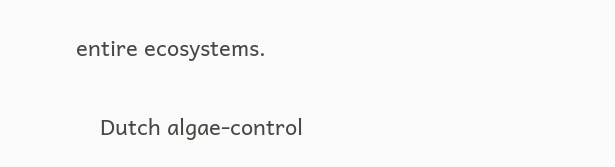entire ecosystems.

    Dutch algae-control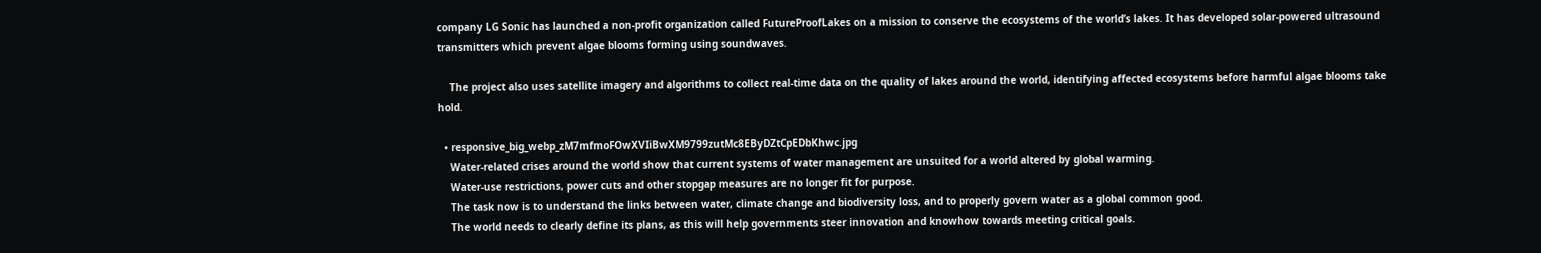company LG Sonic has launched a non-profit organization called FutureProofLakes on a mission to conserve the ecosystems of the world’s lakes. It has developed solar-powered ultrasound transmitters which prevent algae blooms forming using soundwaves.

    The project also uses satellite imagery and algorithms to collect real-time data on the quality of lakes around the world, identifying affected ecosystems before harmful algae blooms take hold.

  • responsive_big_webp_zM7mfmoFOwXVIiBwXM9799zutMc8EByDZtCpEDbKhwc.jpg
    Water-related crises around the world show that current systems of water management are unsuited for a world altered by global warming.
    Water-use restrictions, power cuts and other stopgap measures are no longer fit for purpose.
    The task now is to understand the links between water, climate change and biodiversity loss, and to properly govern water as a global common good.
    The world needs to clearly define its plans, as this will help governments steer innovation and knowhow towards meeting critical goals.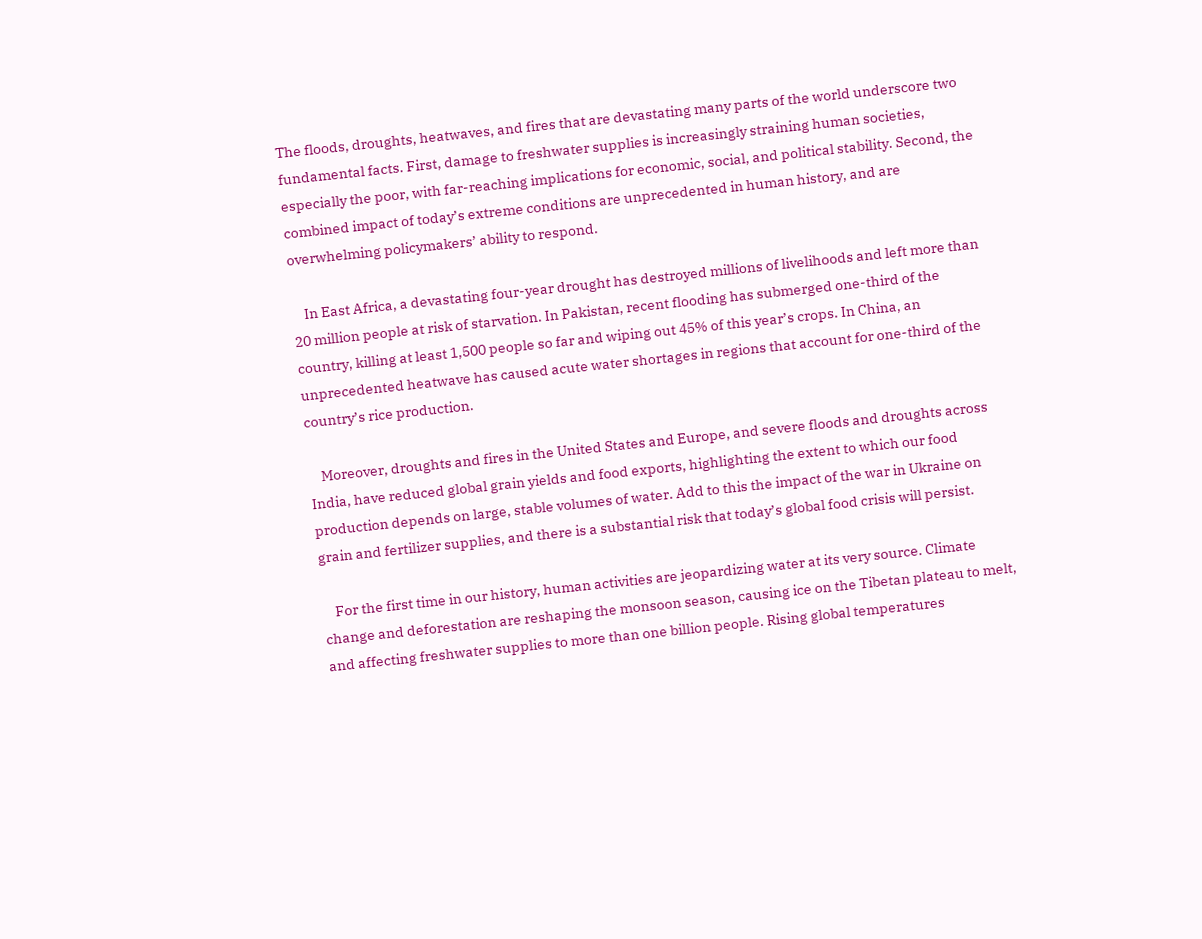The floods, droughts, heatwaves, and fires that are devastating many parts of the world underscore two fundamental facts. First, damage to freshwater supplies is increasingly straining human societies, especially the poor, with far-reaching implications for economic, social, and political stability. Second, the combined impact of today’s extreme conditions are unprecedented in human history, and are overwhelming policymakers’ ability to respond.

    In East Africa, a devastating four-year drought has destroyed millions of livelihoods and left more than 20 million people at risk of starvation. In Pakistan, recent flooding has submerged one-third of the country, killing at least 1,500 people so far and wiping out 45% of this year’s crops. In China, an unprecedented heatwave has caused acute water shortages in regions that account for one-third of the country’s rice production.

    Moreover, droughts and fires in the United States and Europe, and severe floods and droughts across India, have reduced global grain yields and food exports, highlighting the extent to which our food production depends on large, stable volumes of water. Add to this the impact of the war in Ukraine on grain and fertilizer supplies, and there is a substantial risk that today’s global food crisis will persist.

    For the first time in our history, human activities are jeopardizing water at its very source. Climate change and deforestation are reshaping the monsoon season, causing ice on the Tibetan plateau to melt, and affecting freshwater supplies to more than one billion people. Rising global temperatures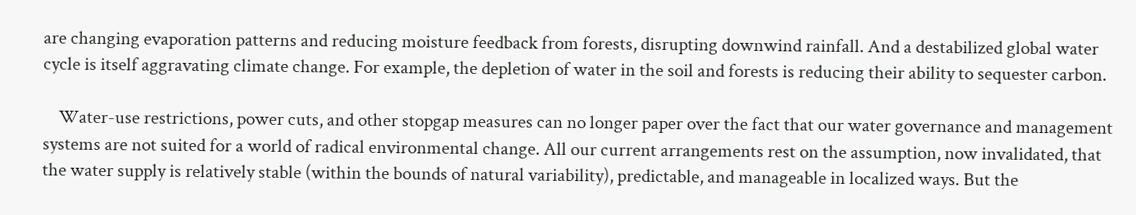are changing evaporation patterns and reducing moisture feedback from forests, disrupting downwind rainfall. And a destabilized global water cycle is itself aggravating climate change. For example, the depletion of water in the soil and forests is reducing their ability to sequester carbon.

    Water-use restrictions, power cuts, and other stopgap measures can no longer paper over the fact that our water governance and management systems are not suited for a world of radical environmental change. All our current arrangements rest on the assumption, now invalidated, that the water supply is relatively stable (within the bounds of natural variability), predictable, and manageable in localized ways. But the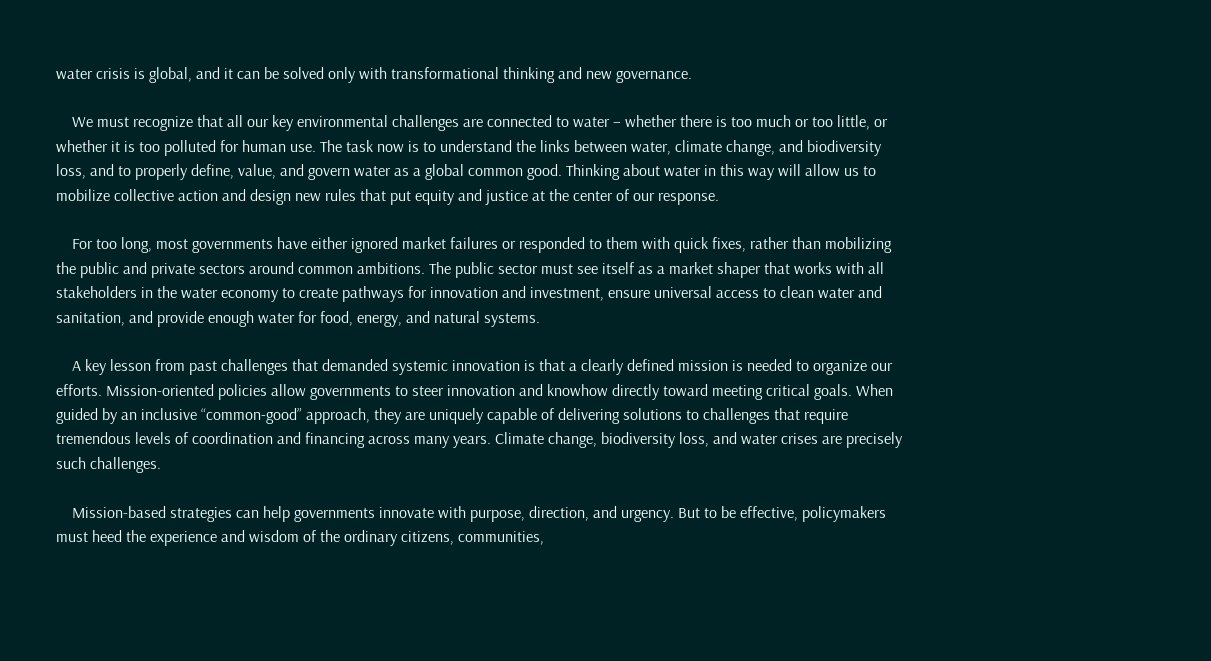water crisis is global, and it can be solved only with transformational thinking and new governance.

    We must recognize that all our key environmental challenges are connected to water – whether there is too much or too little, or whether it is too polluted for human use. The task now is to understand the links between water, climate change, and biodiversity loss, and to properly define, value, and govern water as a global common good. Thinking about water in this way will allow us to mobilize collective action and design new rules that put equity and justice at the center of our response.

    For too long, most governments have either ignored market failures or responded to them with quick fixes, rather than mobilizing the public and private sectors around common ambitions. The public sector must see itself as a market shaper that works with all stakeholders in the water economy to create pathways for innovation and investment, ensure universal access to clean water and sanitation, and provide enough water for food, energy, and natural systems.

    A key lesson from past challenges that demanded systemic innovation is that a clearly defined mission is needed to organize our efforts. Mission-oriented policies allow governments to steer innovation and knowhow directly toward meeting critical goals. When guided by an inclusive “common-good” approach, they are uniquely capable of delivering solutions to challenges that require tremendous levels of coordination and financing across many years. Climate change, biodiversity loss, and water crises are precisely such challenges.

    Mission-based strategies can help governments innovate with purpose, direction, and urgency. But to be effective, policymakers must heed the experience and wisdom of the ordinary citizens, communities,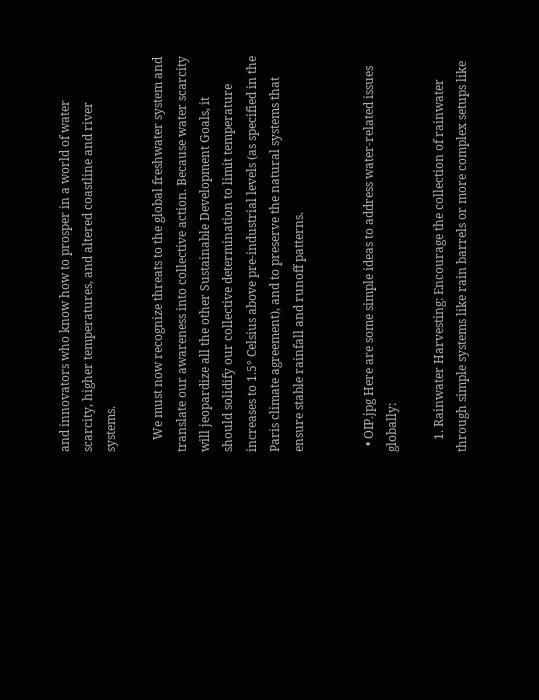and innovators who know how to prosper in a world of water scarcity, higher temperatures, and altered coastline and river systems.

    We must now recognize threats to the global freshwater system and translate our awareness into collective action. Because water scarcity will jeopardize all the other Sustainable Development Goals, it should solidify our collective determination to limit temperature increases to 1.5° Celsius above pre-industrial levels (as specified in the Paris climate agreement), and to preserve the natural systems that ensure stable rainfall and runoff patterns.


  • OIP.jpg Here are some simple ideas to address water-related issues globally:

    1. Rainwater Harvesting: Encourage the collection of rainwater through simple systems like rain barrels or more complex setups like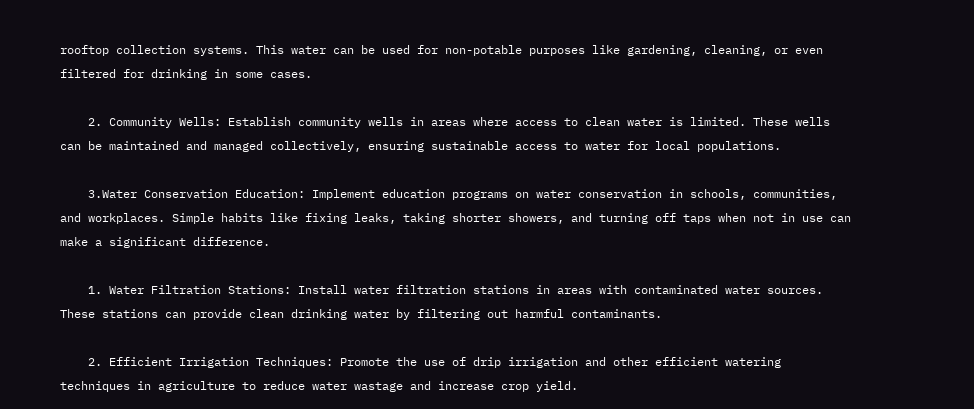rooftop collection systems. This water can be used for non-potable purposes like gardening, cleaning, or even filtered for drinking in some cases.

    2. Community Wells: Establish community wells in areas where access to clean water is limited. These wells can be maintained and managed collectively, ensuring sustainable access to water for local populations.

    3.Water Conservation Education: Implement education programs on water conservation in schools, communities, and workplaces. Simple habits like fixing leaks, taking shorter showers, and turning off taps when not in use can make a significant difference.

    1. Water Filtration Stations: Install water filtration stations in areas with contaminated water sources. These stations can provide clean drinking water by filtering out harmful contaminants.

    2. Efficient Irrigation Techniques: Promote the use of drip irrigation and other efficient watering techniques in agriculture to reduce water wastage and increase crop yield.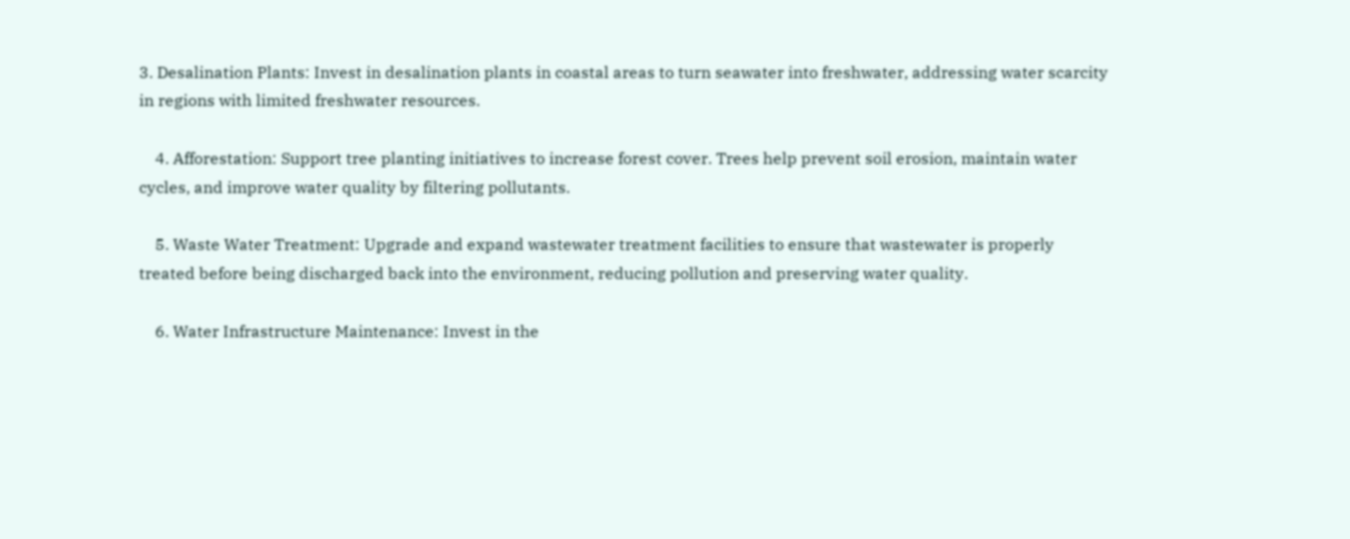3. Desalination Plants: Invest in desalination plants in coastal areas to turn seawater into freshwater, addressing water scarcity in regions with limited freshwater resources.

    4. Afforestation: Support tree planting initiatives to increase forest cover. Trees help prevent soil erosion, maintain water cycles, and improve water quality by filtering pollutants.

    5. Waste Water Treatment: Upgrade and expand wastewater treatment facilities to ensure that wastewater is properly treated before being discharged back into the environment, reducing pollution and preserving water quality.

    6. Water Infrastructure Maintenance: Invest in the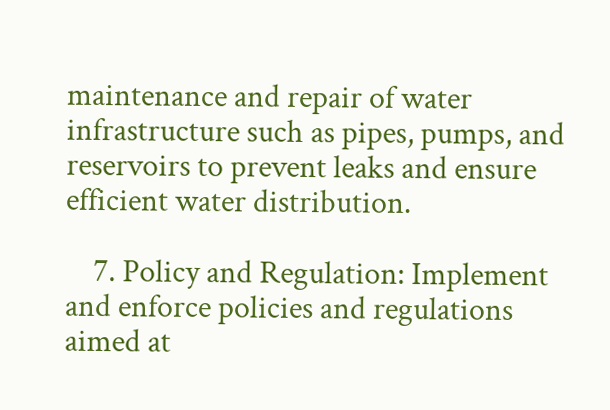maintenance and repair of water infrastructure such as pipes, pumps, and reservoirs to prevent leaks and ensure efficient water distribution.

    7. Policy and Regulation: Implement and enforce policies and regulations aimed at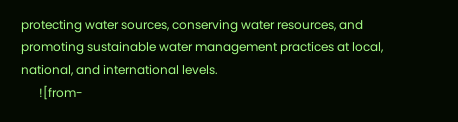protecting water sources, conserving water resources, and promoting sustainable water management practices at local, national, and international levels.
      ![from-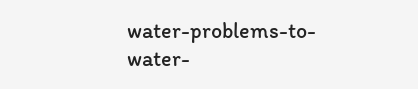water-problems-to-water-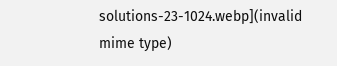solutions-23-1024.webp](invalid mime type)